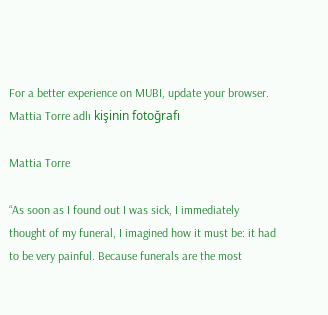For a better experience on MUBI, update your browser.
Mattia Torre adlı kişinin fotoğrafı

Mattia Torre

“As soon as I found out I was sick, I immediately thought of my funeral, I imagined how it must be: it had to be very painful. Because funerals are the most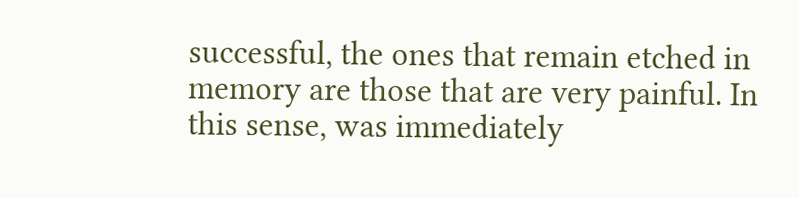successful, the ones that remain etched in memory are those that are very painful. In this sense, was immediately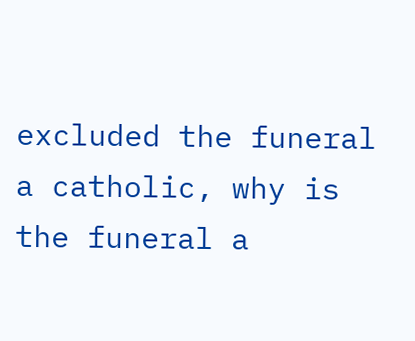excluded the funeral a catholic, why is the funeral a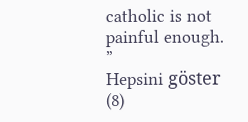catholic is not painful enough. ”
Hepsini göster (8)